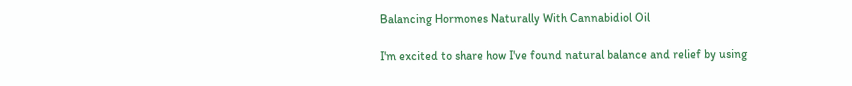Balancing Hormones Naturally With Cannabidiol Oil

I'm excited to share how I've found natural balance and relief by using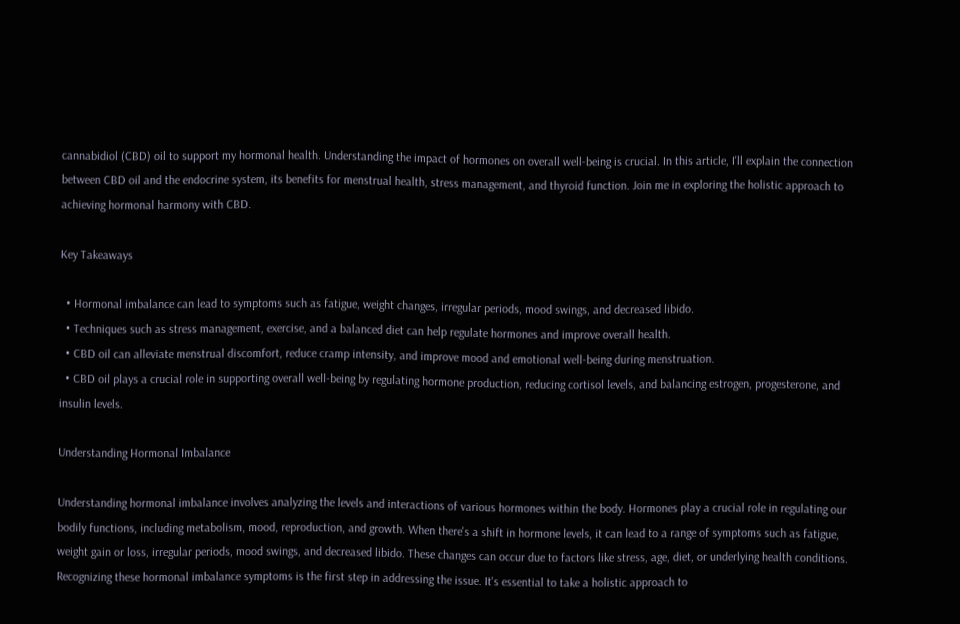cannabidiol (CBD) oil to support my hormonal health. Understanding the impact of hormones on overall well-being is crucial. In this article, I'll explain the connection between CBD oil and the endocrine system, its benefits for menstrual health, stress management, and thyroid function. Join me in exploring the holistic approach to achieving hormonal harmony with CBD.

Key Takeaways

  • Hormonal imbalance can lead to symptoms such as fatigue, weight changes, irregular periods, mood swings, and decreased libido.
  • Techniques such as stress management, exercise, and a balanced diet can help regulate hormones and improve overall health.
  • CBD oil can alleviate menstrual discomfort, reduce cramp intensity, and improve mood and emotional well-being during menstruation.
  • CBD oil plays a crucial role in supporting overall well-being by regulating hormone production, reducing cortisol levels, and balancing estrogen, progesterone, and insulin levels.

Understanding Hormonal Imbalance

Understanding hormonal imbalance involves analyzing the levels and interactions of various hormones within the body. Hormones play a crucial role in regulating our bodily functions, including metabolism, mood, reproduction, and growth. When there's a shift in hormone levels, it can lead to a range of symptoms such as fatigue, weight gain or loss, irregular periods, mood swings, and decreased libido. These changes can occur due to factors like stress, age, diet, or underlying health conditions. Recognizing these hormonal imbalance symptoms is the first step in addressing the issue. It's essential to take a holistic approach to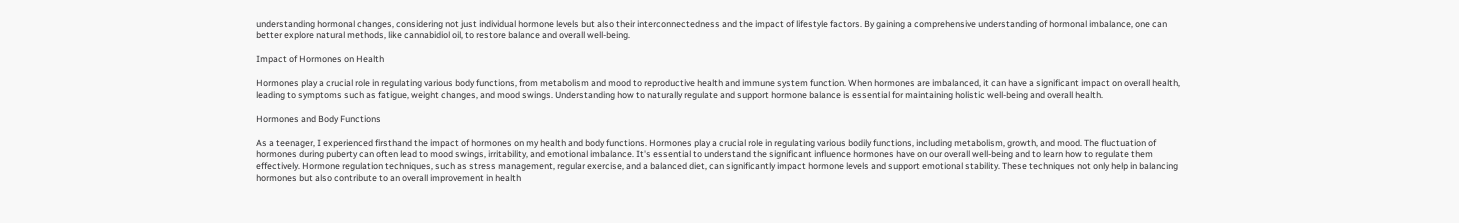understanding hormonal changes, considering not just individual hormone levels but also their interconnectedness and the impact of lifestyle factors. By gaining a comprehensive understanding of hormonal imbalance, one can better explore natural methods, like cannabidiol oil, to restore balance and overall well-being.

Impact of Hormones on Health

Hormones play a crucial role in regulating various body functions, from metabolism and mood to reproductive health and immune system function. When hormones are imbalanced, it can have a significant impact on overall health, leading to symptoms such as fatigue, weight changes, and mood swings. Understanding how to naturally regulate and support hormone balance is essential for maintaining holistic well-being and overall health.

Hormones and Body Functions

As a teenager, I experienced firsthand the impact of hormones on my health and body functions. Hormones play a crucial role in regulating various bodily functions, including metabolism, growth, and mood. The fluctuation of hormones during puberty can often lead to mood swings, irritability, and emotional imbalance. It's essential to understand the significant influence hormones have on our overall well-being and to learn how to regulate them effectively. Hormone regulation techniques, such as stress management, regular exercise, and a balanced diet, can significantly impact hormone levels and support emotional stability. These techniques not only help in balancing hormones but also contribute to an overall improvement in health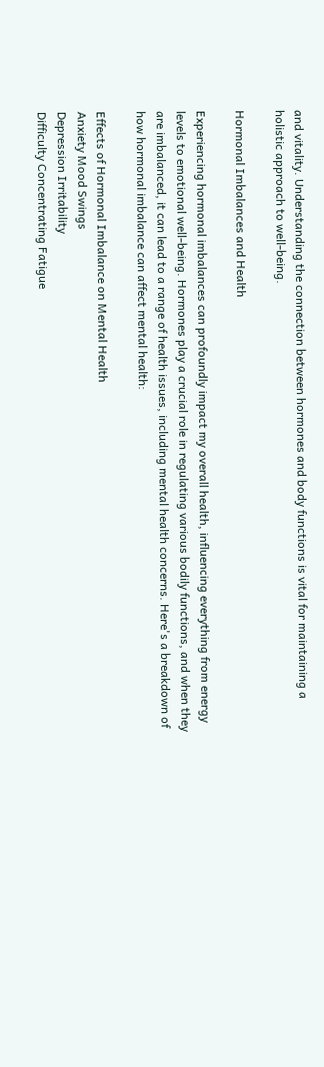and vitality. Understanding the connection between hormones and body functions is vital for maintaining a holistic approach to well-being.

Hormonal Imbalances and Health

Experiencing hormonal imbalances can profoundly impact my overall health, influencing everything from energy levels to emotional well-being. Hormones play a crucial role in regulating various bodily functions, and when they are imbalanced, it can lead to a range of health issues, including mental health concerns. Here's a breakdown of how hormonal imbalance can affect mental health:

Effects of Hormonal Imbalance on Mental Health
Anxiety Mood Swings
Depression Irritability
Difficulty Concentrating Fatigue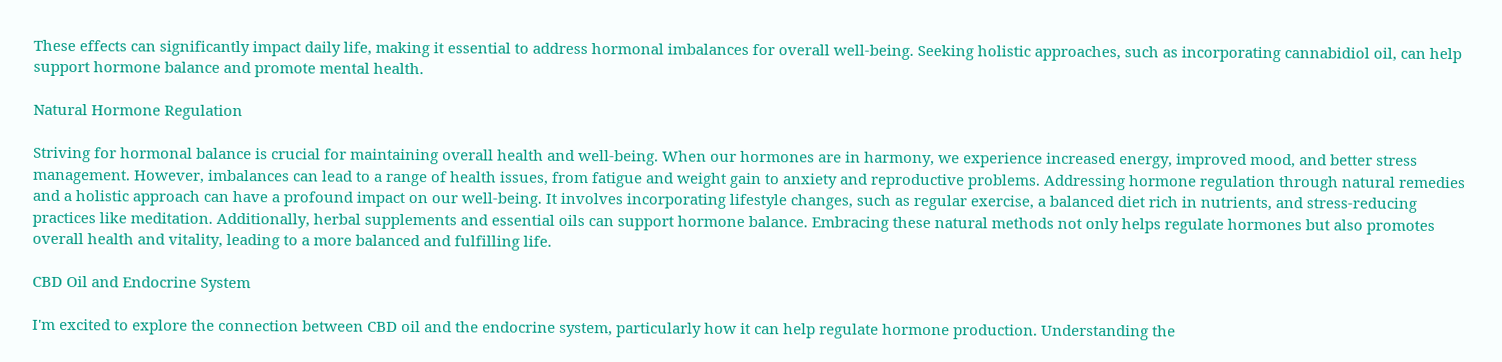These effects can significantly impact daily life, making it essential to address hormonal imbalances for overall well-being. Seeking holistic approaches, such as incorporating cannabidiol oil, can help support hormone balance and promote mental health.

Natural Hormone Regulation

Striving for hormonal balance is crucial for maintaining overall health and well-being. When our hormones are in harmony, we experience increased energy, improved mood, and better stress management. However, imbalances can lead to a range of health issues, from fatigue and weight gain to anxiety and reproductive problems. Addressing hormone regulation through natural remedies and a holistic approach can have a profound impact on our well-being. It involves incorporating lifestyle changes, such as regular exercise, a balanced diet rich in nutrients, and stress-reducing practices like meditation. Additionally, herbal supplements and essential oils can support hormone balance. Embracing these natural methods not only helps regulate hormones but also promotes overall health and vitality, leading to a more balanced and fulfilling life.

CBD Oil and Endocrine System

I'm excited to explore the connection between CBD oil and the endocrine system, particularly how it can help regulate hormone production. Understanding the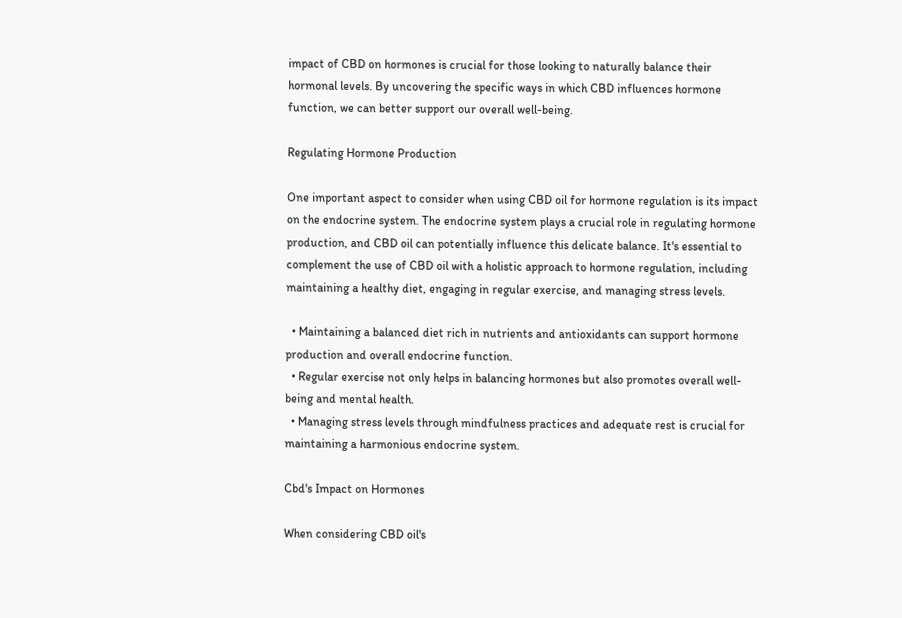impact of CBD on hormones is crucial for those looking to naturally balance their hormonal levels. By uncovering the specific ways in which CBD influences hormone function, we can better support our overall well-being.

Regulating Hormone Production

One important aspect to consider when using CBD oil for hormone regulation is its impact on the endocrine system. The endocrine system plays a crucial role in regulating hormone production, and CBD oil can potentially influence this delicate balance. It's essential to complement the use of CBD oil with a holistic approach to hormone regulation, including maintaining a healthy diet, engaging in regular exercise, and managing stress levels.

  • Maintaining a balanced diet rich in nutrients and antioxidants can support hormone production and overall endocrine function.
  • Regular exercise not only helps in balancing hormones but also promotes overall well-being and mental health.
  • Managing stress levels through mindfulness practices and adequate rest is crucial for maintaining a harmonious endocrine system.

Cbd's Impact on Hormones

When considering CBD oil's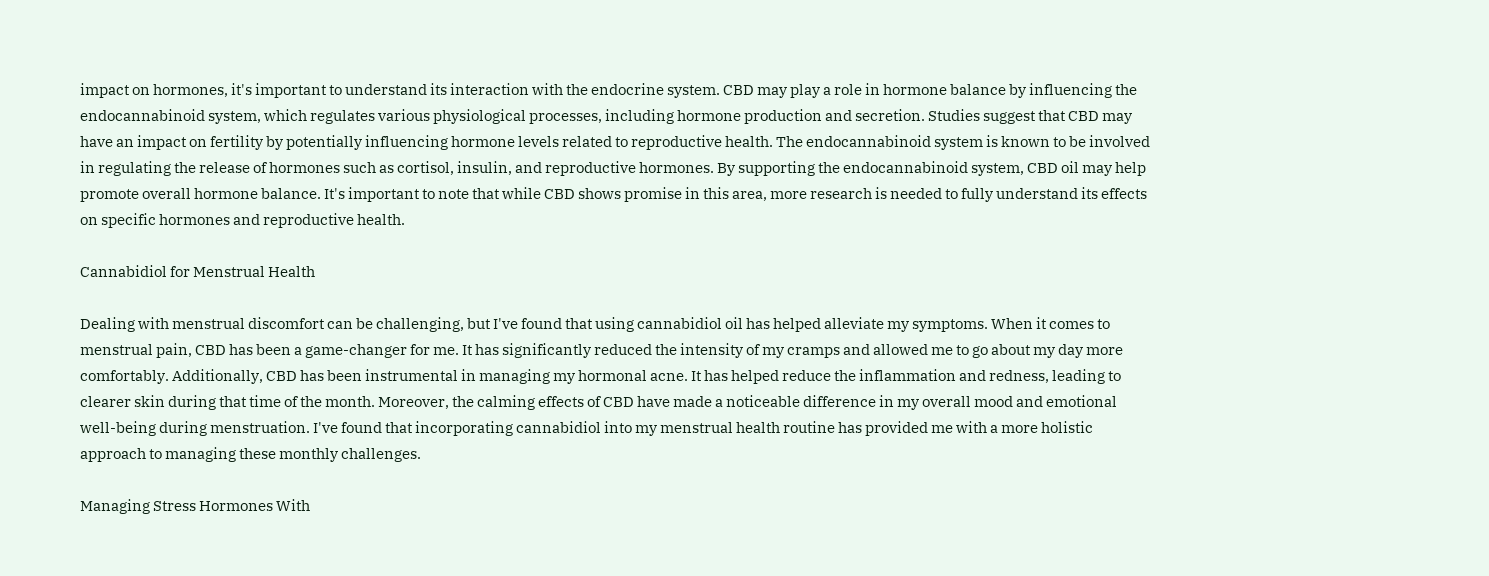impact on hormones, it's important to understand its interaction with the endocrine system. CBD may play a role in hormone balance by influencing the endocannabinoid system, which regulates various physiological processes, including hormone production and secretion. Studies suggest that CBD may have an impact on fertility by potentially influencing hormone levels related to reproductive health. The endocannabinoid system is known to be involved in regulating the release of hormones such as cortisol, insulin, and reproductive hormones. By supporting the endocannabinoid system, CBD oil may help promote overall hormone balance. It's important to note that while CBD shows promise in this area, more research is needed to fully understand its effects on specific hormones and reproductive health.

Cannabidiol for Menstrual Health

Dealing with menstrual discomfort can be challenging, but I've found that using cannabidiol oil has helped alleviate my symptoms. When it comes to menstrual pain, CBD has been a game-changer for me. It has significantly reduced the intensity of my cramps and allowed me to go about my day more comfortably. Additionally, CBD has been instrumental in managing my hormonal acne. It has helped reduce the inflammation and redness, leading to clearer skin during that time of the month. Moreover, the calming effects of CBD have made a noticeable difference in my overall mood and emotional well-being during menstruation. I've found that incorporating cannabidiol into my menstrual health routine has provided me with a more holistic approach to managing these monthly challenges.

Managing Stress Hormones With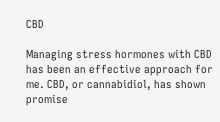CBD

Managing stress hormones with CBD has been an effective approach for me. CBD, or cannabidiol, has shown promise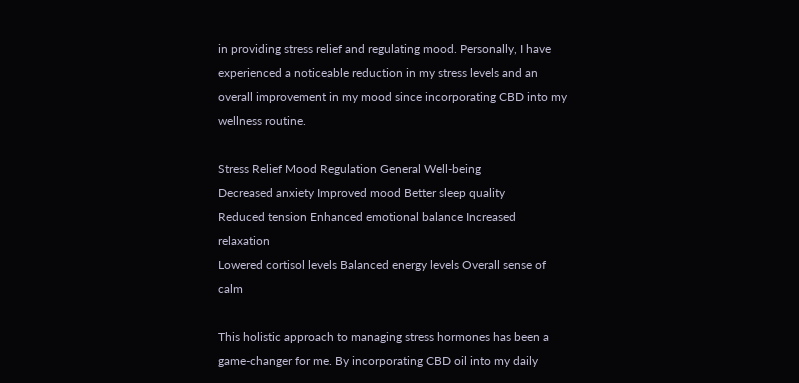in providing stress relief and regulating mood. Personally, I have experienced a noticeable reduction in my stress levels and an overall improvement in my mood since incorporating CBD into my wellness routine.

Stress Relief Mood Regulation General Well-being
Decreased anxiety Improved mood Better sleep quality
Reduced tension Enhanced emotional balance Increased relaxation
Lowered cortisol levels Balanced energy levels Overall sense of calm

This holistic approach to managing stress hormones has been a game-changer for me. By incorporating CBD oil into my daily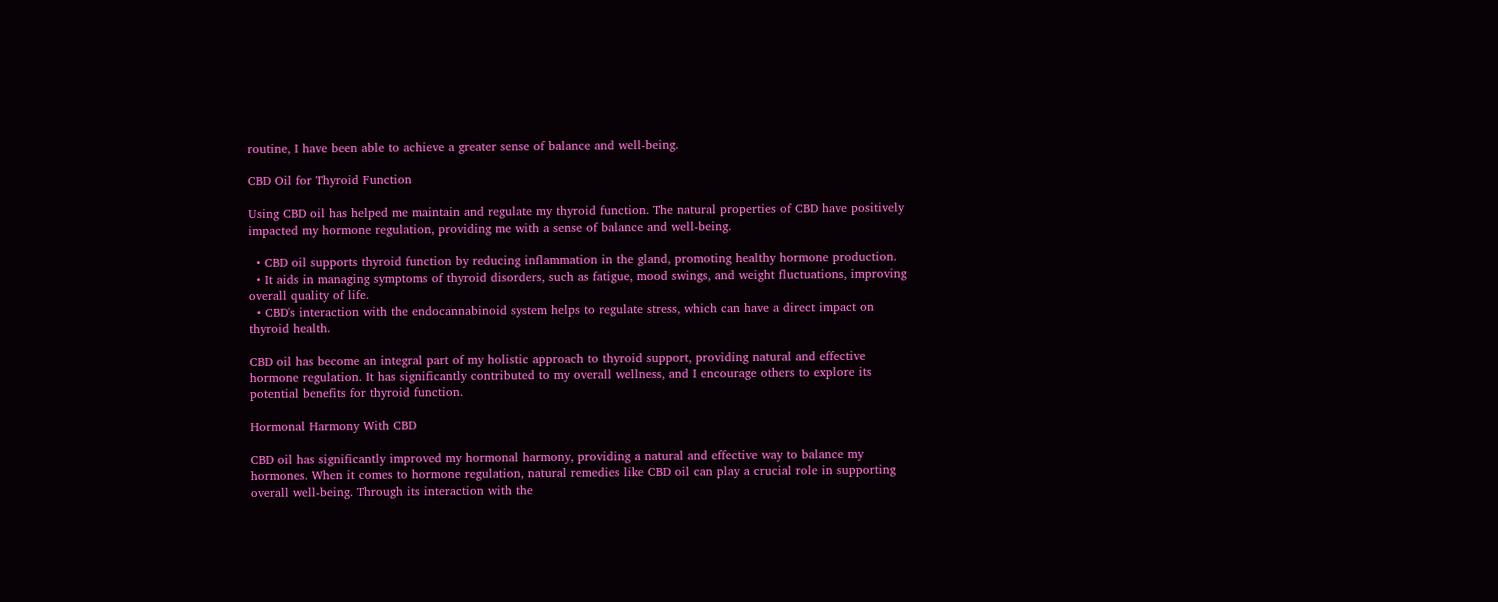routine, I have been able to achieve a greater sense of balance and well-being.

CBD Oil for Thyroid Function

Using CBD oil has helped me maintain and regulate my thyroid function. The natural properties of CBD have positively impacted my hormone regulation, providing me with a sense of balance and well-being.

  • CBD oil supports thyroid function by reducing inflammation in the gland, promoting healthy hormone production.
  • It aids in managing symptoms of thyroid disorders, such as fatigue, mood swings, and weight fluctuations, improving overall quality of life.
  • CBD's interaction with the endocannabinoid system helps to regulate stress, which can have a direct impact on thyroid health.

CBD oil has become an integral part of my holistic approach to thyroid support, providing natural and effective hormone regulation. It has significantly contributed to my overall wellness, and I encourage others to explore its potential benefits for thyroid function.

Hormonal Harmony With CBD

CBD oil has significantly improved my hormonal harmony, providing a natural and effective way to balance my hormones. When it comes to hormone regulation, natural remedies like CBD oil can play a crucial role in supporting overall well-being. Through its interaction with the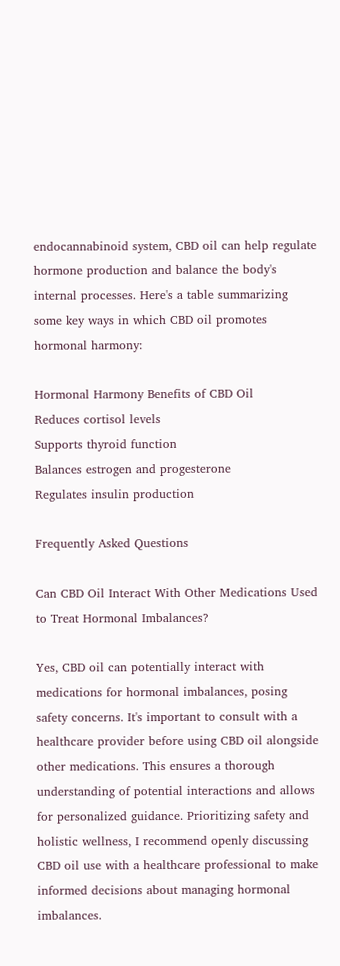endocannabinoid system, CBD oil can help regulate hormone production and balance the body's internal processes. Here's a table summarizing some key ways in which CBD oil promotes hormonal harmony:

Hormonal Harmony Benefits of CBD Oil
Reduces cortisol levels
Supports thyroid function
Balances estrogen and progesterone
Regulates insulin production

Frequently Asked Questions

Can CBD Oil Interact With Other Medications Used to Treat Hormonal Imbalances?

Yes, CBD oil can potentially interact with medications for hormonal imbalances, posing safety concerns. It's important to consult with a healthcare provider before using CBD oil alongside other medications. This ensures a thorough understanding of potential interactions and allows for personalized guidance. Prioritizing safety and holistic wellness, I recommend openly discussing CBD oil use with a healthcare professional to make informed decisions about managing hormonal imbalances.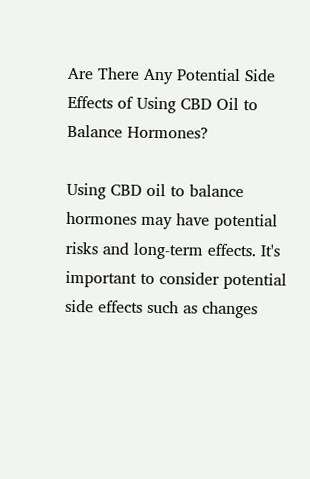Are There Any Potential Side Effects of Using CBD Oil to Balance Hormones?

Using CBD oil to balance hormones may have potential risks and long-term effects. It's important to consider potential side effects such as changes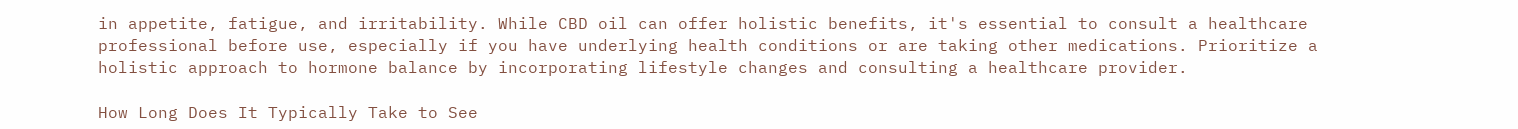in appetite, fatigue, and irritability. While CBD oil can offer holistic benefits, it's essential to consult a healthcare professional before use, especially if you have underlying health conditions or are taking other medications. Prioritize a holistic approach to hormone balance by incorporating lifestyle changes and consulting a healthcare provider.

How Long Does It Typically Take to See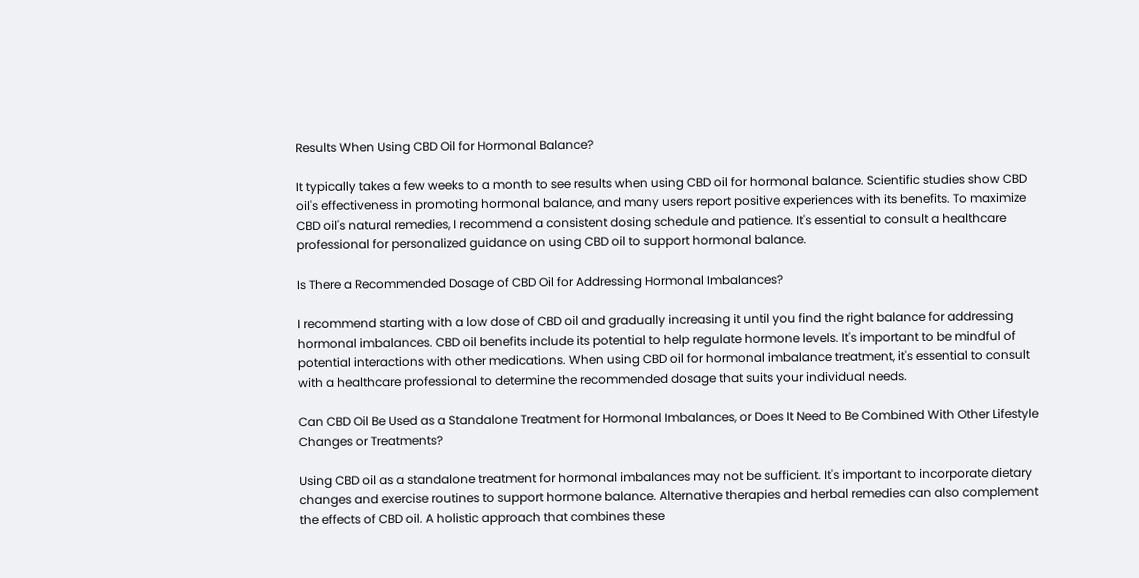Results When Using CBD Oil for Hormonal Balance?

It typically takes a few weeks to a month to see results when using CBD oil for hormonal balance. Scientific studies show CBD oil's effectiveness in promoting hormonal balance, and many users report positive experiences with its benefits. To maximize CBD oil's natural remedies, I recommend a consistent dosing schedule and patience. It's essential to consult a healthcare professional for personalized guidance on using CBD oil to support hormonal balance.

Is There a Recommended Dosage of CBD Oil for Addressing Hormonal Imbalances?

I recommend starting with a low dose of CBD oil and gradually increasing it until you find the right balance for addressing hormonal imbalances. CBD oil benefits include its potential to help regulate hormone levels. It's important to be mindful of potential interactions with other medications. When using CBD oil for hormonal imbalance treatment, it's essential to consult with a healthcare professional to determine the recommended dosage that suits your individual needs.

Can CBD Oil Be Used as a Standalone Treatment for Hormonal Imbalances, or Does It Need to Be Combined With Other Lifestyle Changes or Treatments?

Using CBD oil as a standalone treatment for hormonal imbalances may not be sufficient. It's important to incorporate dietary changes and exercise routines to support hormone balance. Alternative therapies and herbal remedies can also complement the effects of CBD oil. A holistic approach that combines these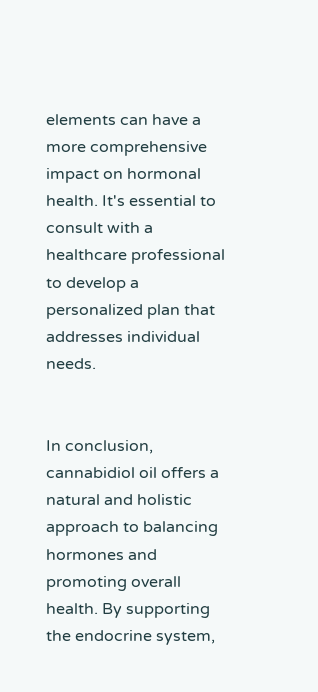elements can have a more comprehensive impact on hormonal health. It's essential to consult with a healthcare professional to develop a personalized plan that addresses individual needs.


In conclusion, cannabidiol oil offers a natural and holistic approach to balancing hormones and promoting overall health. By supporting the endocrine system,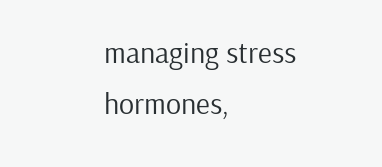managing stress hormones,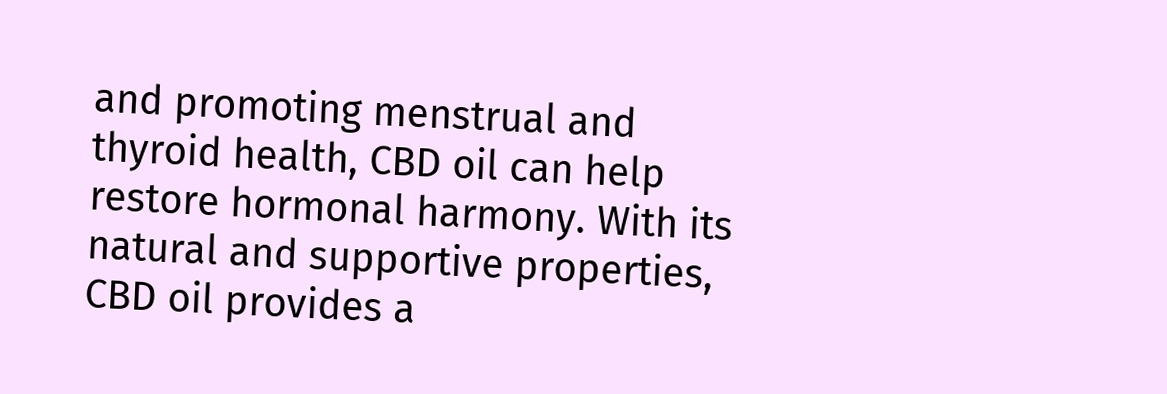and promoting menstrual and thyroid health, CBD oil can help restore hormonal harmony. With its natural and supportive properties, CBD oil provides a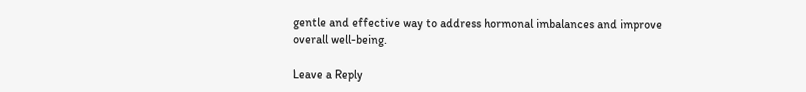gentle and effective way to address hormonal imbalances and improve overall well-being.

Leave a Reply